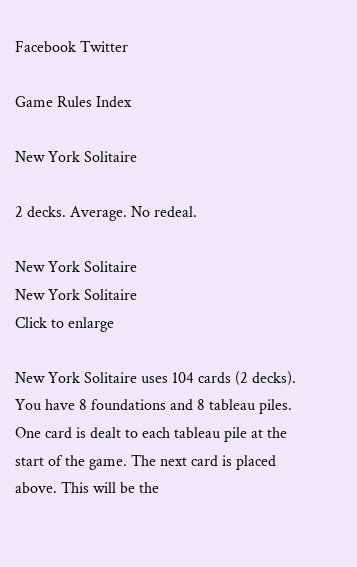Facebook Twitter

Game Rules Index

New York Solitaire

2 decks. Average. No redeal.

New York Solitaire
New York Solitaire
Click to enlarge

New York Solitaire uses 104 cards (2 decks). You have 8 foundations and 8 tableau piles. One card is dealt to each tableau pile at the start of the game. The next card is placed above. This will be the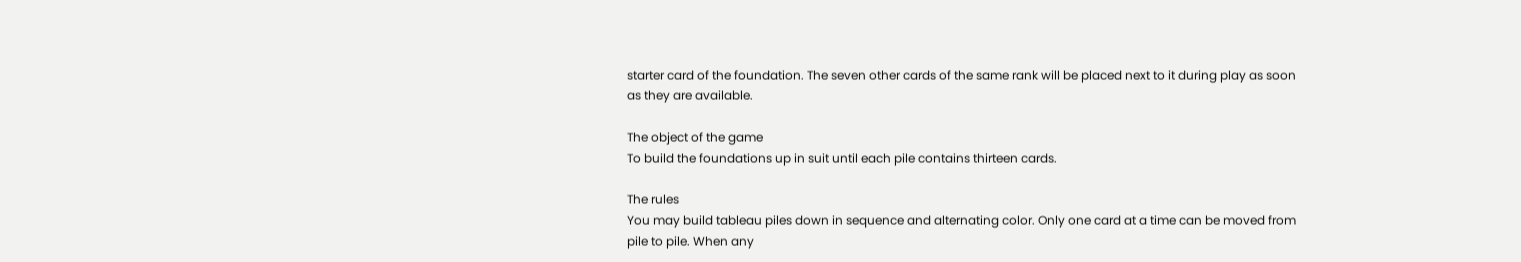starter card of the foundation. The seven other cards of the same rank will be placed next to it during play as soon as they are available.

The object of the game
To build the foundations up in suit until each pile contains thirteen cards.

The rules
You may build tableau piles down in sequence and alternating color. Only one card at a time can be moved from pile to pile. When any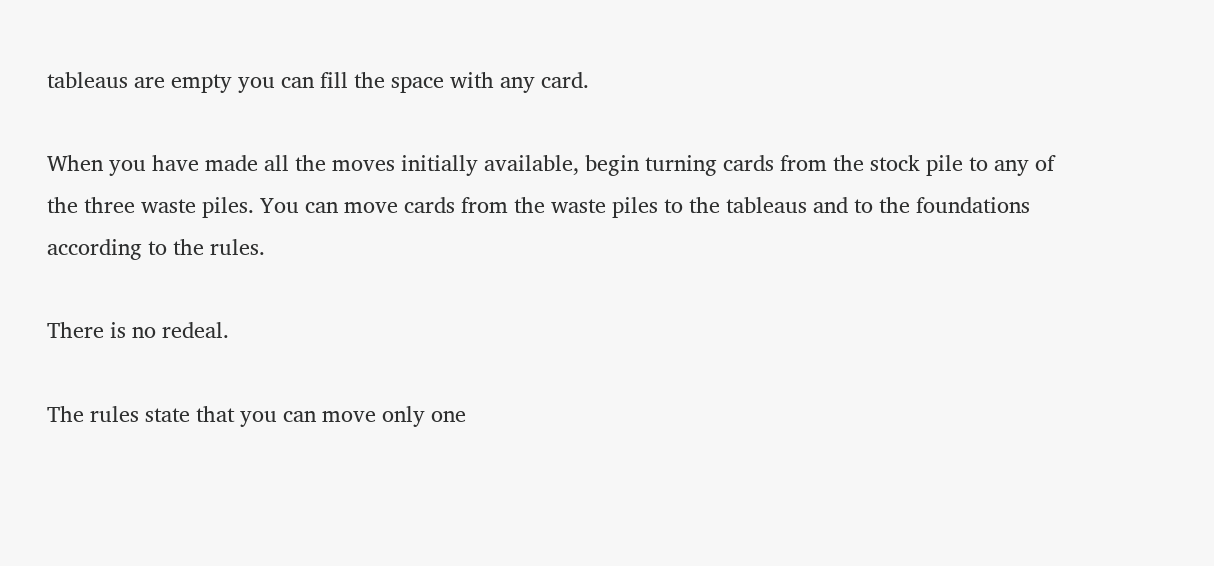tableaus are empty you can fill the space with any card.

When you have made all the moves initially available, begin turning cards from the stock pile to any of the three waste piles. You can move cards from the waste piles to the tableaus and to the foundations according to the rules.

There is no redeal.

The rules state that you can move only one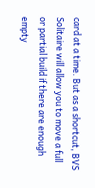card at a time. But as a shortcut, BVS Solitaire will allow you to move a full or partial build if there are enough empty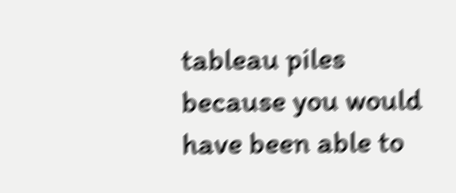tableau piles because you would have been able to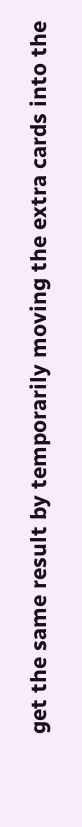get the same result by temporarily moving the extra cards into the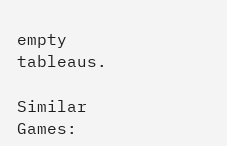empty tableaus.

Similar Games: